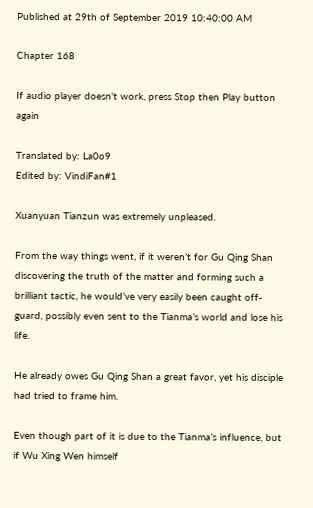Published at 29th of September 2019 10:40:00 AM

Chapter 168

If audio player doesn't work, press Stop then Play button again

Translated by: La0o9
Edited by: VindiFan#1

Xuanyuan Tianzun was extremely unpleased.

From the way things went, if it weren’t for Gu Qing Shan discovering the truth of the matter and forming such a brilliant tactic, he would’ve very easily been caught off-guard, possibly even sent to the Tianma’s world and lose his life.

He already owes Gu Qing Shan a great favor, yet his disciple had tried to frame him.

Even though part of it is due to the Tianma’s influence, but if Wu Xing Wen himself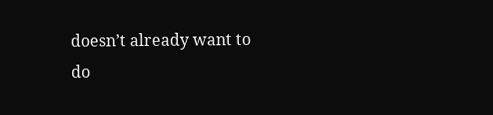doesn’t already want to do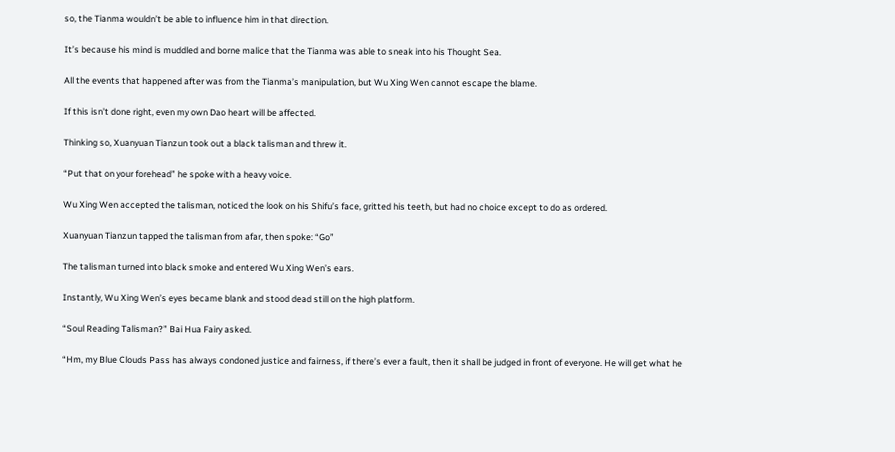so, the Tianma wouldn’t be able to influence him in that direction.

It’s because his mind is muddled and borne malice that the Tianma was able to sneak into his Thought Sea.

All the events that happened after was from the Tianma’s manipulation, but Wu Xing Wen cannot escape the blame.

If this isn’t done right, even my own Dao heart will be affected.

Thinking so, Xuanyuan Tianzun took out a black talisman and threw it.

“Put that on your forehead” he spoke with a heavy voice.

Wu Xing Wen accepted the talisman, noticed the look on his Shifu’s face, gritted his teeth, but had no choice except to do as ordered.

Xuanyuan Tianzun tapped the talisman from afar, then spoke: “Go”

The talisman turned into black smoke and entered Wu Xing Wen’s ears.

Instantly, Wu Xing Wen’s eyes became blank and stood dead still on the high platform.

“Soul Reading Talisman?” Bai Hua Fairy asked.

“Hm, my Blue Clouds Pass has always condoned justice and fairness, if there’s ever a fault, then it shall be judged in front of everyone. He will get what he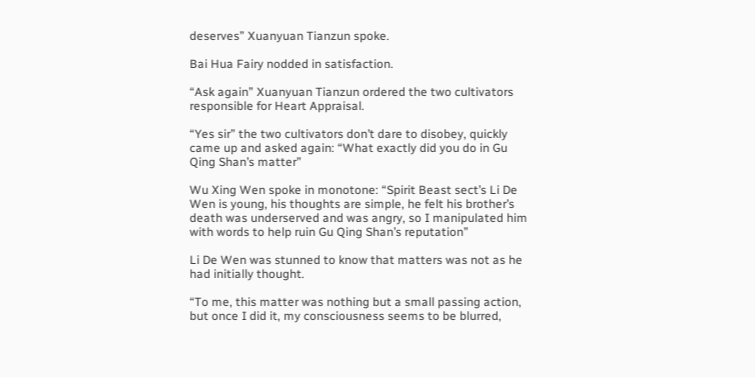deserves” Xuanyuan Tianzun spoke.

Bai Hua Fairy nodded in satisfaction.

“Ask again” Xuanyuan Tianzun ordered the two cultivators responsible for Heart Appraisal.

“Yes sir” the two cultivators don’t dare to disobey, quickly came up and asked again: “What exactly did you do in Gu Qing Shan’s matter”

Wu Xing Wen spoke in monotone: “Spirit Beast sect’s Li De Wen is young, his thoughts are simple, he felt his brother’s death was underserved and was angry, so I manipulated him with words to help ruin Gu Qing Shan’s reputation”

Li De Wen was stunned to know that matters was not as he had initially thought.

“To me, this matter was nothing but a small passing action, but once I did it, my consciousness seems to be blurred,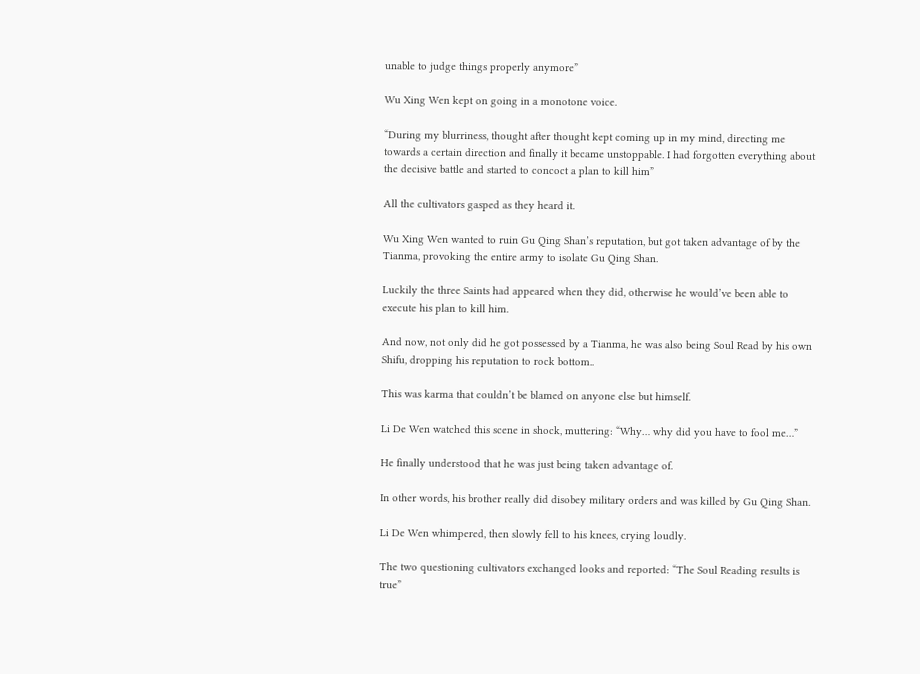unable to judge things properly anymore”

Wu Xing Wen kept on going in a monotone voice.

“During my blurriness, thought after thought kept coming up in my mind, directing me towards a certain direction and finally it became unstoppable. I had forgotten everything about the decisive battle and started to concoct a plan to kill him”

All the cultivators gasped as they heard it.

Wu Xing Wen wanted to ruin Gu Qing Shan’s reputation, but got taken advantage of by the Tianma, provoking the entire army to isolate Gu Qing Shan.

Luckily the three Saints had appeared when they did, otherwise he would’ve been able to execute his plan to kill him.

And now, not only did he got possessed by a Tianma, he was also being Soul Read by his own Shifu, dropping his reputation to rock bottom..

This was karma that couldn’t be blamed on anyone else but himself.

Li De Wen watched this scene in shock, muttering: “Why… why did you have to fool me…”

He finally understood that he was just being taken advantage of.

In other words, his brother really did disobey military orders and was killed by Gu Qing Shan.

Li De Wen whimpered, then slowly fell to his knees, crying loudly.

The two questioning cultivators exchanged looks and reported: “The Soul Reading results is true”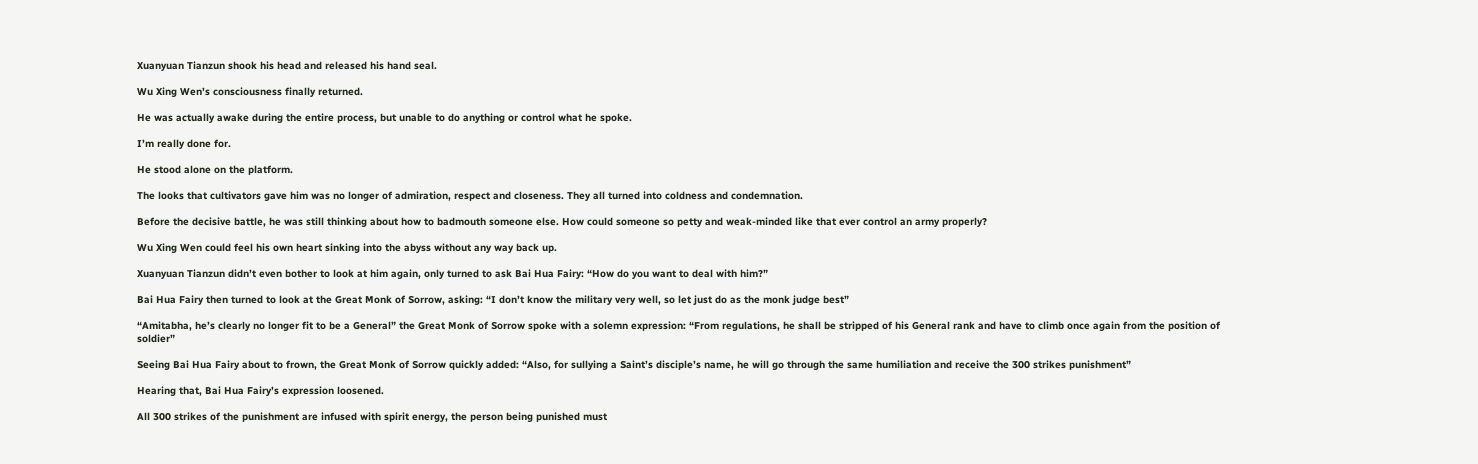Xuanyuan Tianzun shook his head and released his hand seal.

Wu Xing Wen’s consciousness finally returned.

He was actually awake during the entire process, but unable to do anything or control what he spoke.

I’m really done for.

He stood alone on the platform.

The looks that cultivators gave him was no longer of admiration, respect and closeness. They all turned into coldness and condemnation.

Before the decisive battle, he was still thinking about how to badmouth someone else. How could someone so petty and weak-minded like that ever control an army properly?

Wu Xing Wen could feel his own heart sinking into the abyss without any way back up.

Xuanyuan Tianzun didn’t even bother to look at him again, only turned to ask Bai Hua Fairy: “How do you want to deal with him?”

Bai Hua Fairy then turned to look at the Great Monk of Sorrow, asking: “I don’t know the military very well, so let just do as the monk judge best”

“Amitabha, he’s clearly no longer fit to be a General” the Great Monk of Sorrow spoke with a solemn expression: “From regulations, he shall be stripped of his General rank and have to climb once again from the position of soldier”

Seeing Bai Hua Fairy about to frown, the Great Monk of Sorrow quickly added: “Also, for sullying a Saint’s disciple’s name, he will go through the same humiliation and receive the 300 strikes punishment”

Hearing that, Bai Hua Fairy’s expression loosened.

All 300 strikes of the punishment are infused with spirit energy, the person being punished must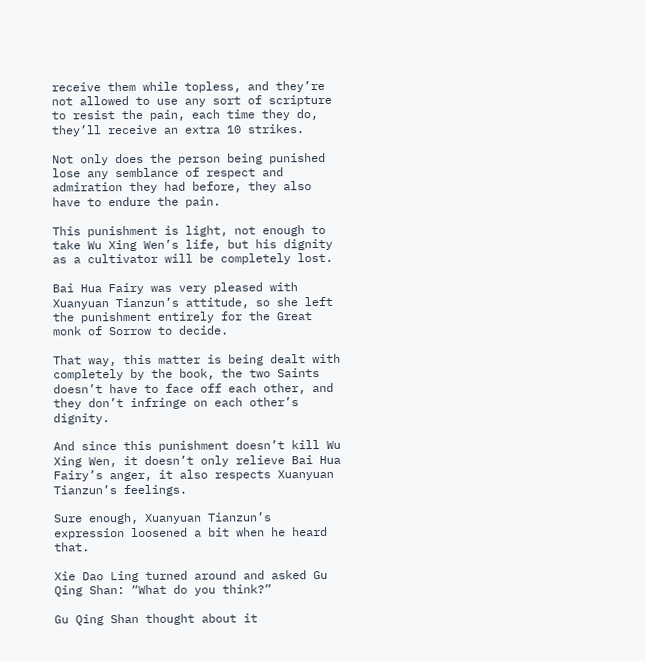receive them while topless, and they’re not allowed to use any sort of scripture to resist the pain, each time they do, they’ll receive an extra 10 strikes.

Not only does the person being punished lose any semblance of respect and admiration they had before, they also have to endure the pain.

This punishment is light, not enough to take Wu Xing Wen’s life, but his dignity as a cultivator will be completely lost.

Bai Hua Fairy was very pleased with Xuanyuan Tianzun’s attitude, so she left the punishment entirely for the Great monk of Sorrow to decide.

That way, this matter is being dealt with completely by the book, the two Saints doesn’t have to face off each other, and they don’t infringe on each other’s dignity.

And since this punishment doesn’t kill Wu Xing Wen, it doesn’t only relieve Bai Hua Fairy’s anger, it also respects Xuanyuan Tianzun’s feelings.

Sure enough, Xuanyuan Tianzun’s expression loosened a bit when he heard that.

Xie Dao Ling turned around and asked Gu Qing Shan: “What do you think?”

Gu Qing Shan thought about it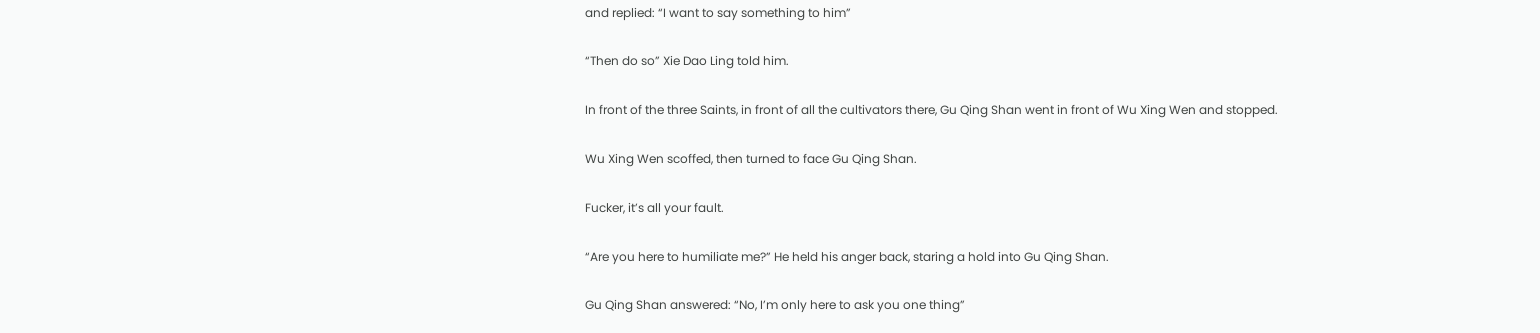and replied: “I want to say something to him”

“Then do so” Xie Dao Ling told him.

In front of the three Saints, in front of all the cultivators there, Gu Qing Shan went in front of Wu Xing Wen and stopped.

Wu Xing Wen scoffed, then turned to face Gu Qing Shan.

Fucker, it’s all your fault.

“Are you here to humiliate me?” He held his anger back, staring a hold into Gu Qing Shan.

Gu Qing Shan answered: “No, I’m only here to ask you one thing”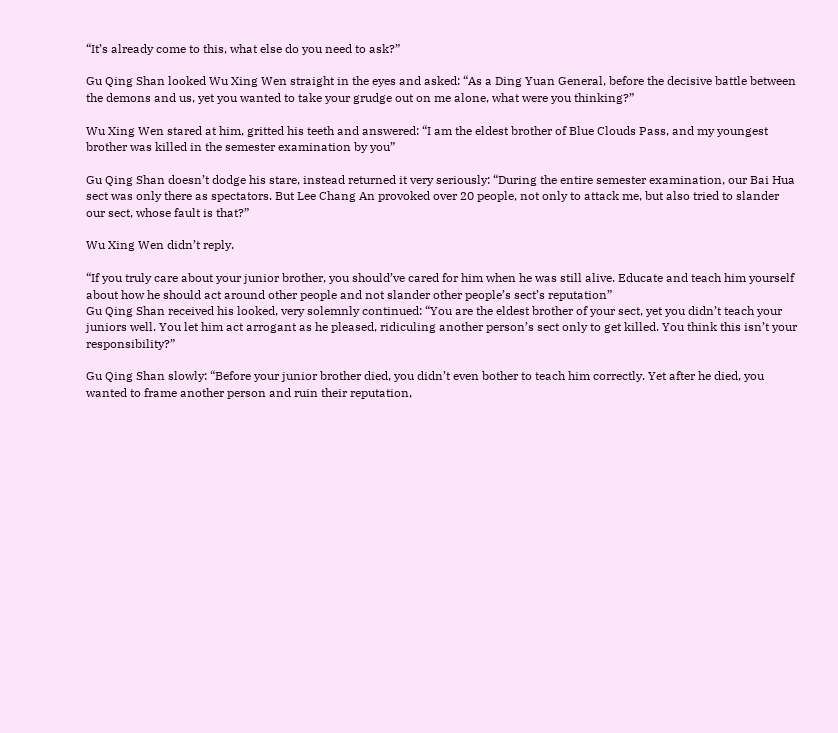“It’s already come to this, what else do you need to ask?”

Gu Qing Shan looked Wu Xing Wen straight in the eyes and asked: “As a Ding Yuan General, before the decisive battle between the demons and us, yet you wanted to take your grudge out on me alone, what were you thinking?”

Wu Xing Wen stared at him, gritted his teeth and answered: “I am the eldest brother of Blue Clouds Pass, and my youngest brother was killed in the semester examination by you”

Gu Qing Shan doesn’t dodge his stare, instead returned it very seriously: “During the entire semester examination, our Bai Hua sect was only there as spectators. But Lee Chang An provoked over 20 people, not only to attack me, but also tried to slander our sect, whose fault is that?”

Wu Xing Wen didn’t reply.

“If you truly care about your junior brother, you should’ve cared for him when he was still alive. Educate and teach him yourself about how he should act around other people and not slander other people’s sect’s reputation”
Gu Qing Shan received his looked, very solemnly continued: “You are the eldest brother of your sect, yet you didn’t teach your juniors well. You let him act arrogant as he pleased, ridiculing another person’s sect only to get killed. You think this isn’t your responsibility?”

Gu Qing Shan slowly: “Before your junior brother died, you didn’t even bother to teach him correctly. Yet after he died, you wanted to frame another person and ruin their reputation,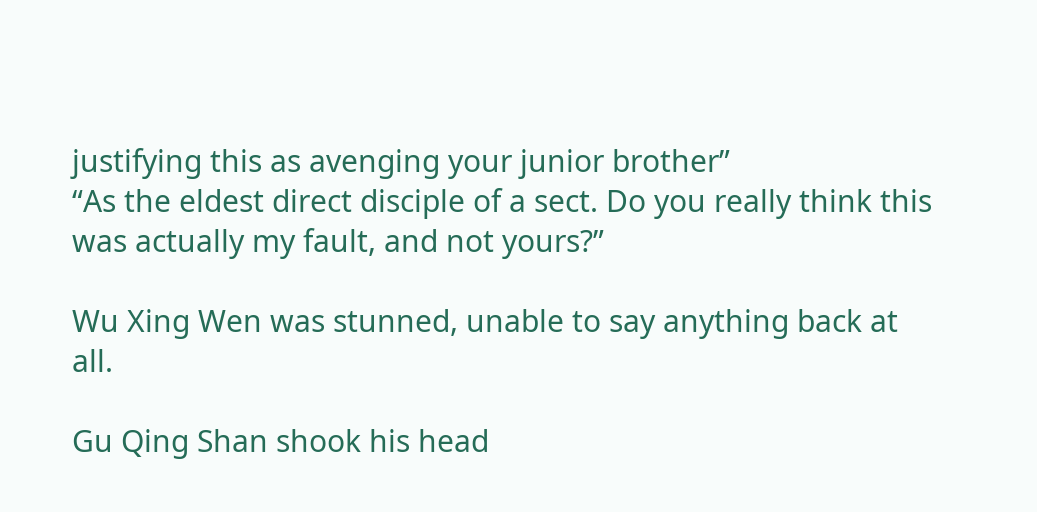justifying this as avenging your junior brother”
“As the eldest direct disciple of a sect. Do you really think this was actually my fault, and not yours?”

Wu Xing Wen was stunned, unable to say anything back at all.

Gu Qing Shan shook his head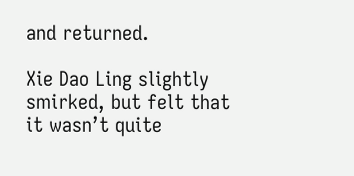and returned.

Xie Dao Ling slightly smirked, but felt that it wasn’t quite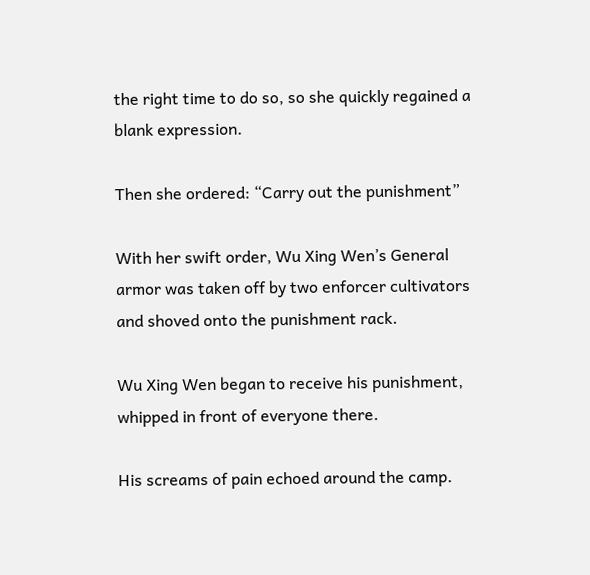the right time to do so, so she quickly regained a blank expression.

Then she ordered: “Carry out the punishment”

With her swift order, Wu Xing Wen’s General armor was taken off by two enforcer cultivators and shoved onto the punishment rack.

Wu Xing Wen began to receive his punishment, whipped in front of everyone there.

His screams of pain echoed around the camp.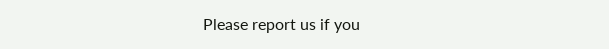Please report us if you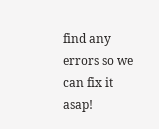find any errors so we can fix it asap!